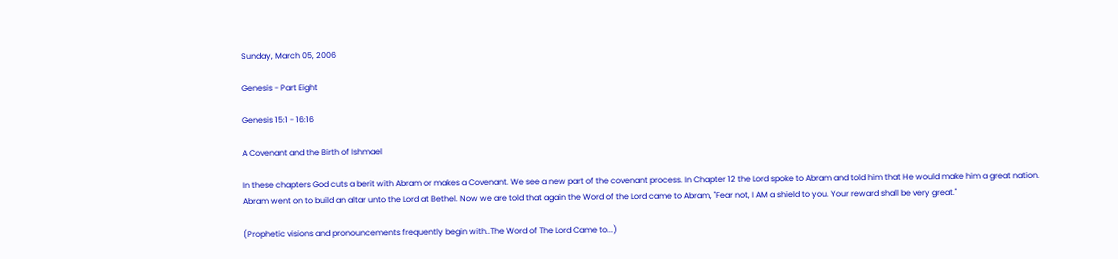Sunday, March 05, 2006

Genesis - Part Eight

Genesis 15:1 - 16:16

A Covenant and the Birth of Ishmael

In these chapters God cuts a berit with Abram or makes a Covenant. We see a new part of the covenant process. In Chapter 12 the Lord spoke to Abram and told him that He would make him a great nation. Abram went on to build an altar unto the Lord at Bethel. Now we are told that again the Word of the Lord came to Abram, "Fear not, I AM a shield to you. Your reward shall be very great."

(Prophetic visions and pronouncements frequently begin with..The Word of The Lord Came to...)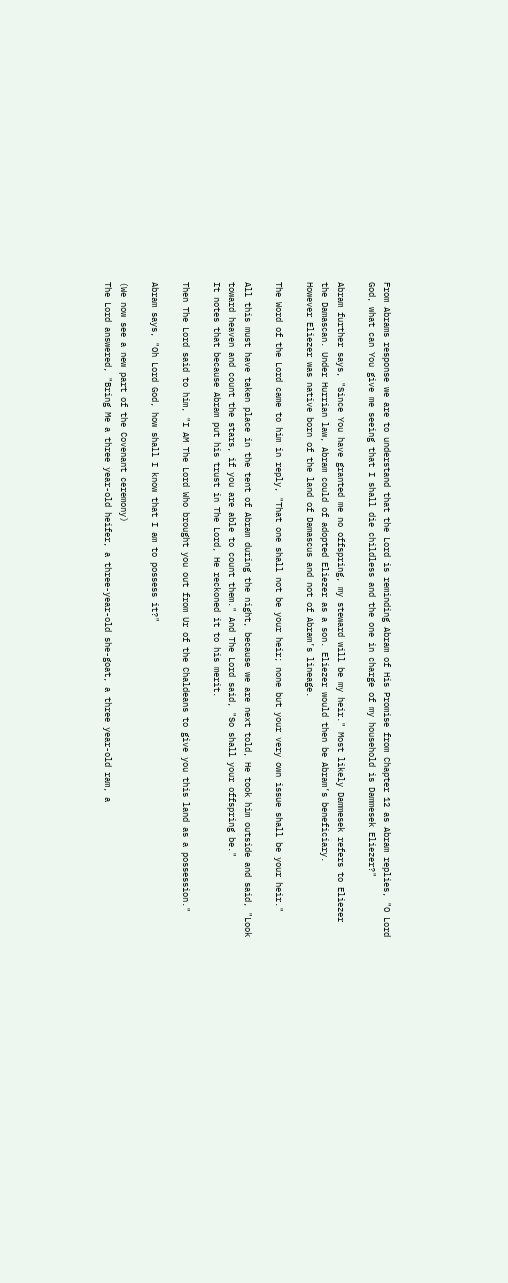From Abrams response we are to understand that the Lord is reminding Abram of His Promise from Chapter 12 as Abram replies, "O Lord God, what can You give me seeing that I shall die childless and the one in charge of my household is Dammesek Eliezer?"

Abram further says, "Since You have granted me no offspring, my steward will be my heir." Most likely Dammesek refers to Eliezer the Damascan. Under Hurrian law, Abram could of adopted Eliezer as a son. Eliezer would then be Abram’s beneficiary.
However Eliezer was native born of the land of Damascus and not of Abram’s lineage.

The Word of the Lord came to him in reply, "That one shall not be your heir; none but your very own issue shall be your heir."

All this must have taken place in the tent of Abram during the night, because we are next told, He took him outside and said, "Look toward heaven and count the stars, if you are able to count them." And The Lord said, "So shall your offspring be."
It notes that because Abram put his trust in The Lord, He reckoned it to his merit.

Then The Lord said to him, "I AM The Lord Who brought you out from Ur of the Chaldeans to give you this land as a possession."

Abram says, "Oh Lord God, how shall I know that I am to possess it?"

(We now see a new part of the Covenant ceremony)
The Lord answered, "Bring Me a three year-old heifer, a three-year-old she-goat, a three year-old ram, a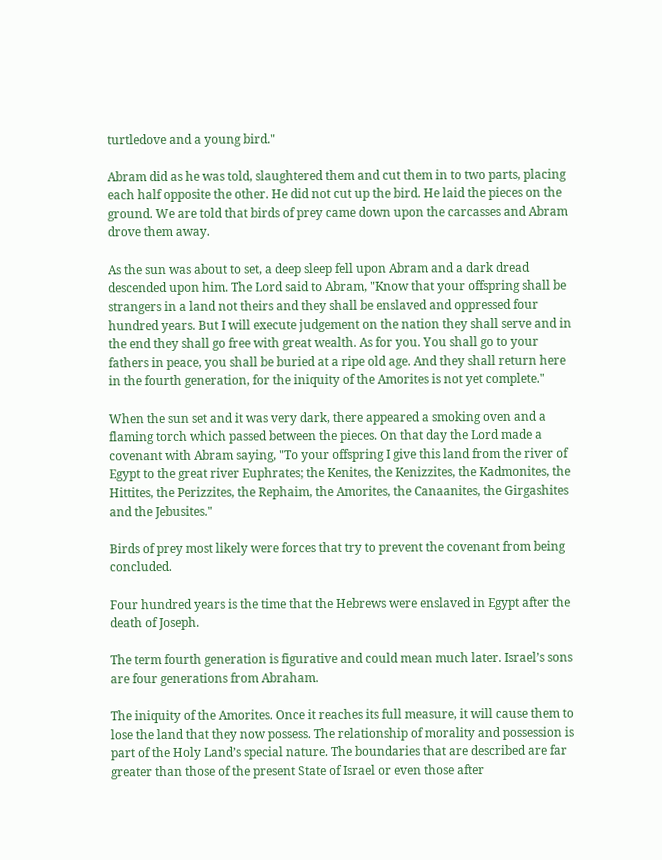turtledove and a young bird."

Abram did as he was told, slaughtered them and cut them in to two parts, placing each half opposite the other. He did not cut up the bird. He laid the pieces on the ground. We are told that birds of prey came down upon the carcasses and Abram drove them away.

As the sun was about to set, a deep sleep fell upon Abram and a dark dread descended upon him. The Lord said to Abram, "Know that your offspring shall be strangers in a land not theirs and they shall be enslaved and oppressed four hundred years. But I will execute judgement on the nation they shall serve and in the end they shall go free with great wealth. As for you. You shall go to your fathers in peace, you shall be buried at a ripe old age. And they shall return here in the fourth generation, for the iniquity of the Amorites is not yet complete."

When the sun set and it was very dark, there appeared a smoking oven and a flaming torch which passed between the pieces. On that day the Lord made a covenant with Abram saying, "To your offspring I give this land from the river of Egypt to the great river Euphrates; the Kenites, the Kenizzites, the Kadmonites, the Hittites, the Perizzites, the Rephaim, the Amorites, the Canaanites, the Girgashites and the Jebusites."

Birds of prey most likely were forces that try to prevent the covenant from being concluded.

Four hundred years is the time that the Hebrews were enslaved in Egypt after the death of Joseph.

The term fourth generation is figurative and could mean much later. Israel’s sons are four generations from Abraham.

The iniquity of the Amorites. Once it reaches its full measure, it will cause them to lose the land that they now possess. The relationship of morality and possession is part of the Holy Land’s special nature. The boundaries that are described are far greater than those of the present State of Israel or even those after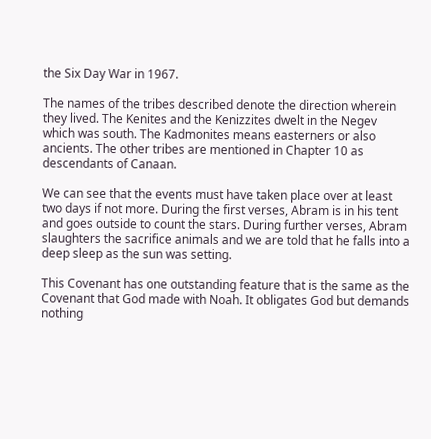the Six Day War in 1967.

The names of the tribes described denote the direction wherein they lived. The Kenites and the Kenizzites dwelt in the Negev which was south. The Kadmonites means easterners or also ancients. The other tribes are mentioned in Chapter 10 as descendants of Canaan.

We can see that the events must have taken place over at least two days if not more. During the first verses, Abram is in his tent and goes outside to count the stars. During further verses, Abram slaughters the sacrifice animals and we are told that he falls into a deep sleep as the sun was setting.

This Covenant has one outstanding feature that is the same as the Covenant that God made with Noah. It obligates God but demands nothing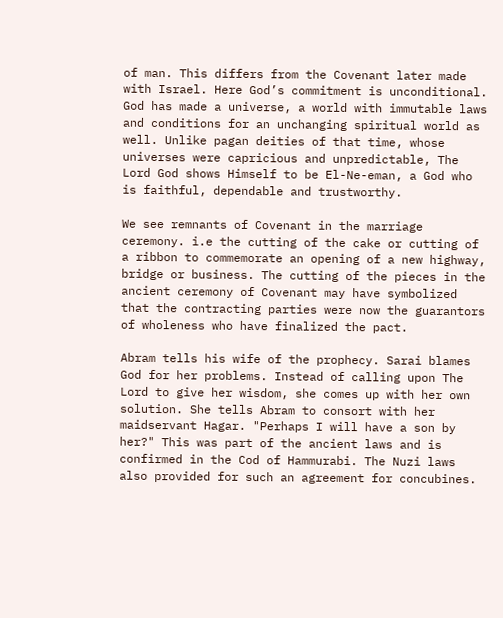of man. This differs from the Covenant later made with Israel. Here God’s commitment is unconditional. God has made a universe, a world with immutable laws and conditions for an unchanging spiritual world as well. Unlike pagan deities of that time, whose universes were capricious and unpredictable, The Lord God shows Himself to be El-Ne-eman, a God who is faithful, dependable and trustworthy.

We see remnants of Covenant in the marriage ceremony. i.e the cutting of the cake or cutting of a ribbon to commemorate an opening of a new highway, bridge or business. The cutting of the pieces in the ancient ceremony of Covenant may have symbolized that the contracting parties were now the guarantors of wholeness who have finalized the pact.

Abram tells his wife of the prophecy. Sarai blames God for her problems. Instead of calling upon The Lord to give her wisdom, she comes up with her own solution. She tells Abram to consort with her maidservant Hagar. "Perhaps I will have a son by her?" This was part of the ancient laws and is confirmed in the Cod of Hammurabi. The Nuzi laws also provided for such an agreement for concubines.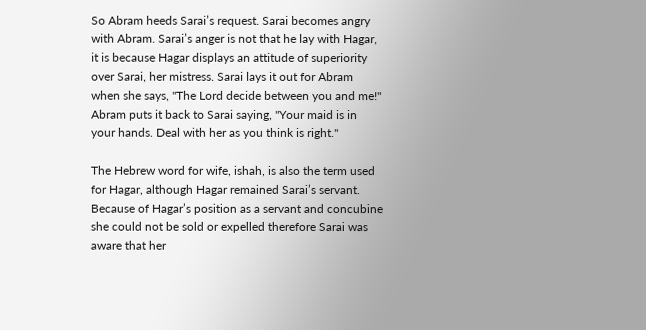So Abram heeds Sarai’s request. Sarai becomes angry with Abram. Sarai’s anger is not that he lay with Hagar, it is because Hagar displays an attitude of superiority over Sarai, her mistress. Sarai lays it out for Abram when she says, "The Lord decide between you and me!" Abram puts it back to Sarai saying, "Your maid is in your hands. Deal with her as you think is right."

The Hebrew word for wife, ishah, is also the term used for Hagar, although Hagar remained Sarai’s servant. Because of Hagar’s position as a servant and concubine she could not be sold or expelled therefore Sarai was aware that her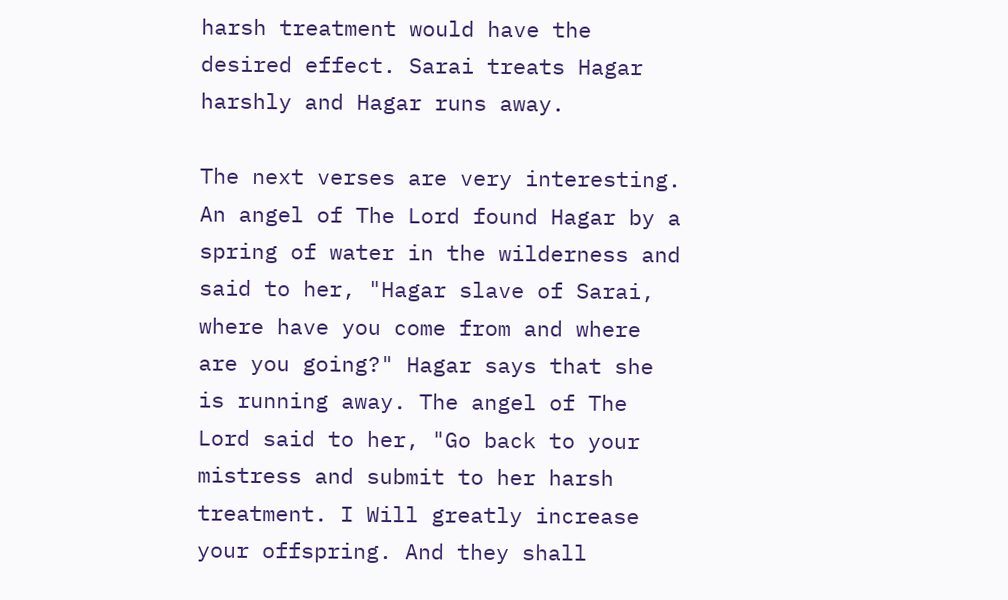harsh treatment would have the desired effect. Sarai treats Hagar harshly and Hagar runs away.

The next verses are very interesting. An angel of The Lord found Hagar by a spring of water in the wilderness and said to her, "Hagar slave of Sarai, where have you come from and where are you going?" Hagar says that she is running away. The angel of The Lord said to her, "Go back to your mistress and submit to her harsh treatment. I Will greatly increase your offspring. And they shall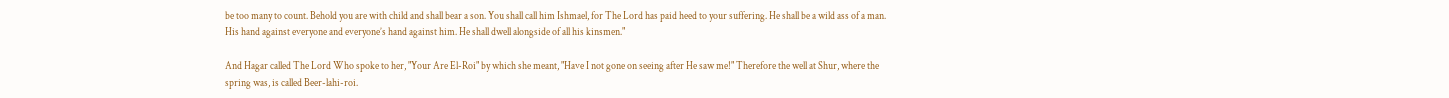be too many to count. Behold you are with child and shall bear a son. You shall call him Ishmael, for The Lord has paid heed to your suffering. He shall be a wild ass of a man. His hand against everyone and everyone’s hand against him. He shall dwell alongside of all his kinsmen."

And Hagar called The Lord Who spoke to her, "Your Are El-Roi" by which she meant, "Have I not gone on seeing after He saw me!" Therefore the well at Shur, where the spring was, is called Beer-lahi-roi.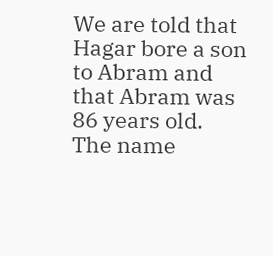We are told that Hagar bore a son to Abram and that Abram was 86 years old.
The name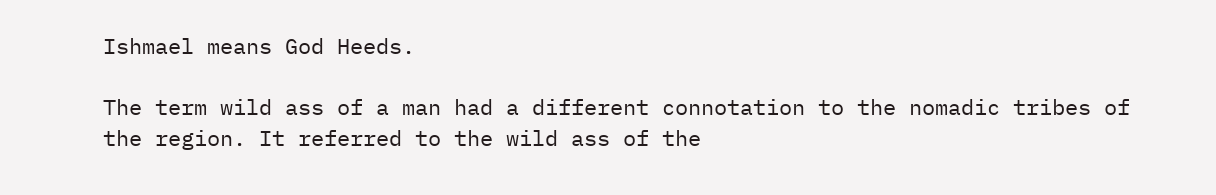Ishmael means God Heeds.

The term wild ass of a man had a different connotation to the nomadic tribes of the region. It referred to the wild ass of the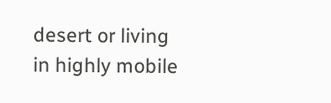desert or living in highly mobile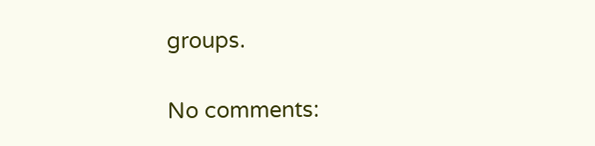groups.

No comments: